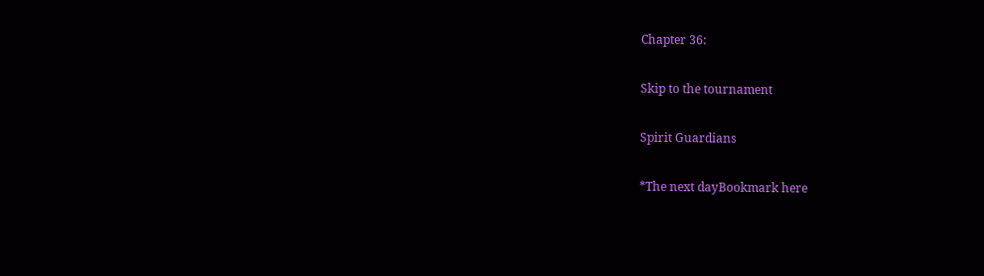Chapter 36:

Skip to the tournament

Spirit Guardians

*The next dayBookmark here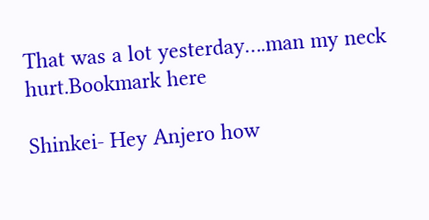That was a lot yesterday….man my neck hurt.Bookmark here

Shinkei- Hey Anjero how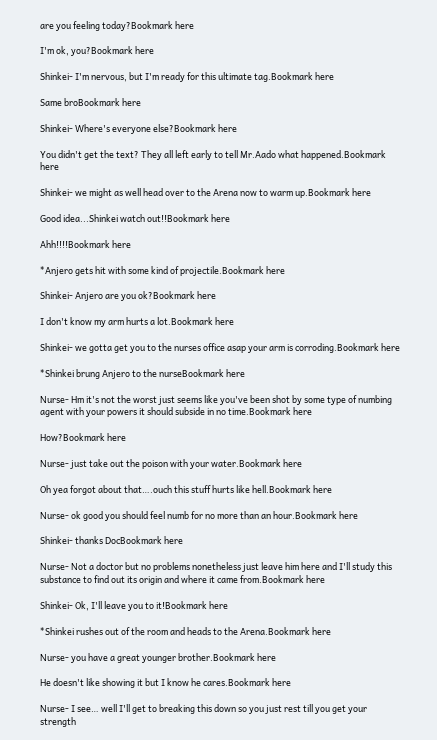are you feeling today?Bookmark here

I'm ok, you?Bookmark here

Shinkei- I'm nervous, but I'm ready for this ultimate tag.Bookmark here

Same broBookmark here

Shinkei- Where's everyone else?Bookmark here

You didn't get the text? They all left early to tell Mr.Aado what happened.Bookmark here

Shinkei- we might as well head over to the Arena now to warm up.Bookmark here

Good idea...Shinkei watch out!!Bookmark here

Ahh!!!!Bookmark here

*Anjero gets hit with some kind of projectile.Bookmark here

Shinkei- Anjero are you ok?Bookmark here

I don't know my arm hurts a lot.Bookmark here

Shinkei- we gotta get you to the nurses office asap your arm is corroding.Bookmark here

*Shinkei brung Anjero to the nurseBookmark here

Nurse- Hm it's not the worst just seems like you've been shot by some type of numbing agent with your powers it should subside in no time.Bookmark here

How?Bookmark here

Nurse- just take out the poison with your water.Bookmark here

Oh yea forgot about that….ouch this stuff hurts like hell.Bookmark here

Nurse- ok good you should feel numb for no more than an hour.Bookmark here

Shinkei- thanks DocBookmark here

Nurse- Not a doctor but no problems nonetheless just leave him here and I'll study this substance to find out its origin and where it came from.Bookmark here

Shinkei- Ok, I'll leave you to it!Bookmark here

*Shinkei rushes out of the room and heads to the Arena.Bookmark here

Nurse- you have a great younger brother.Bookmark here

He doesn't like showing it but I know he cares.Bookmark here

Nurse- I see… well I'll get to breaking this down so you just rest till you get your strength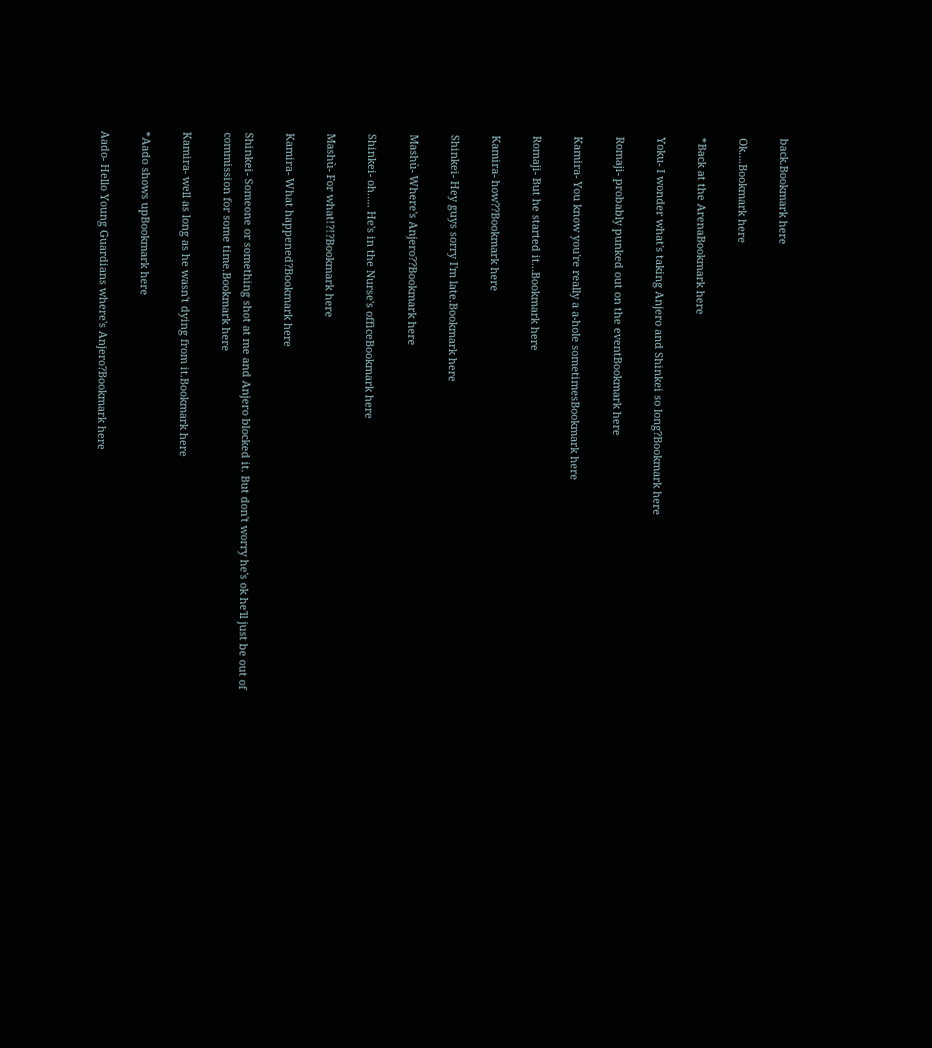back.Bookmark here

Ok….Bookmark here

*Back at the ArenaBookmark here

Yoku- I wonder what's taking Anjero and Shinkei so long?Bookmark here

Romaji- probably punked out on the eventBookmark here

Kamira- You know you're really a a-hole sometimesBookmark here

Romaji- But he started it…Bookmark here

Kamira- how??Bookmark here

Shinkei- Hey guys sorry I'm late.Bookmark here

Mashù- Where's Anjero??Bookmark here

Shinkei- oh….. He's in the Nurse's officeBookmark here

Mashù- For what!?!?Bookmark here

Kamira- What happened?Bookmark here

Shinkei- Someone or something shot at me and Anjero blocked it. But don't worry he's ok he'll just be out of commission for some time.Bookmark here

Kamira- well as long as he wasn't dying from it.Bookmark here

*Aado shows upBookmark here

Aado- Hello Young Guardians where's Anjero?Bookmark here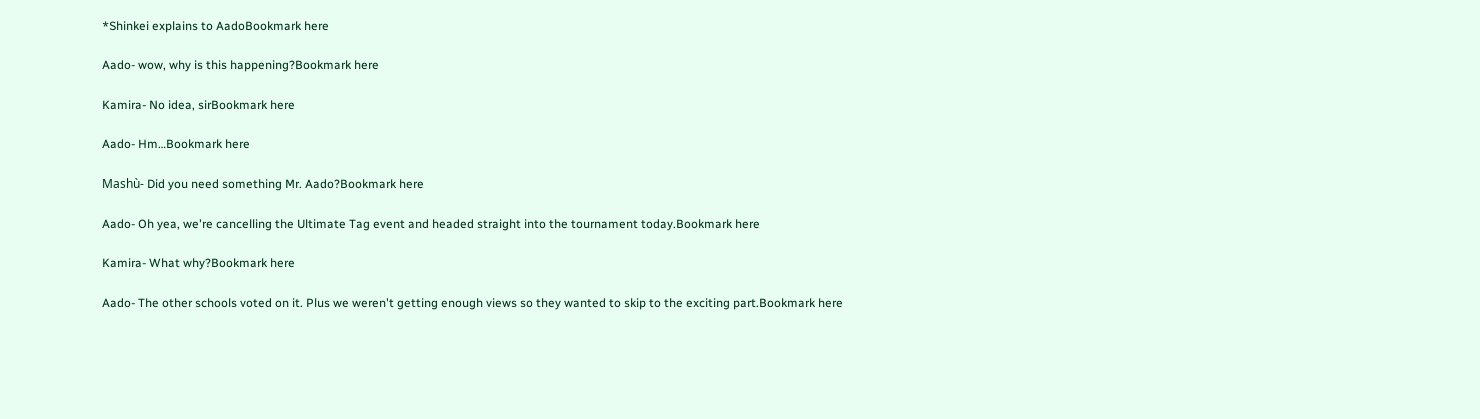*Shinkei explains to AadoBookmark here

Aado- wow, why is this happening?Bookmark here

Kamira- No idea, sirBookmark here

Aado- Hm…Bookmark here

Mashù- Did you need something Mr. Aado?Bookmark here

Aado- Oh yea, we're cancelling the Ultimate Tag event and headed straight into the tournament today.Bookmark here

Kamira- What why?Bookmark here

Aado- The other schools voted on it. Plus we weren't getting enough views so they wanted to skip to the exciting part.Bookmark here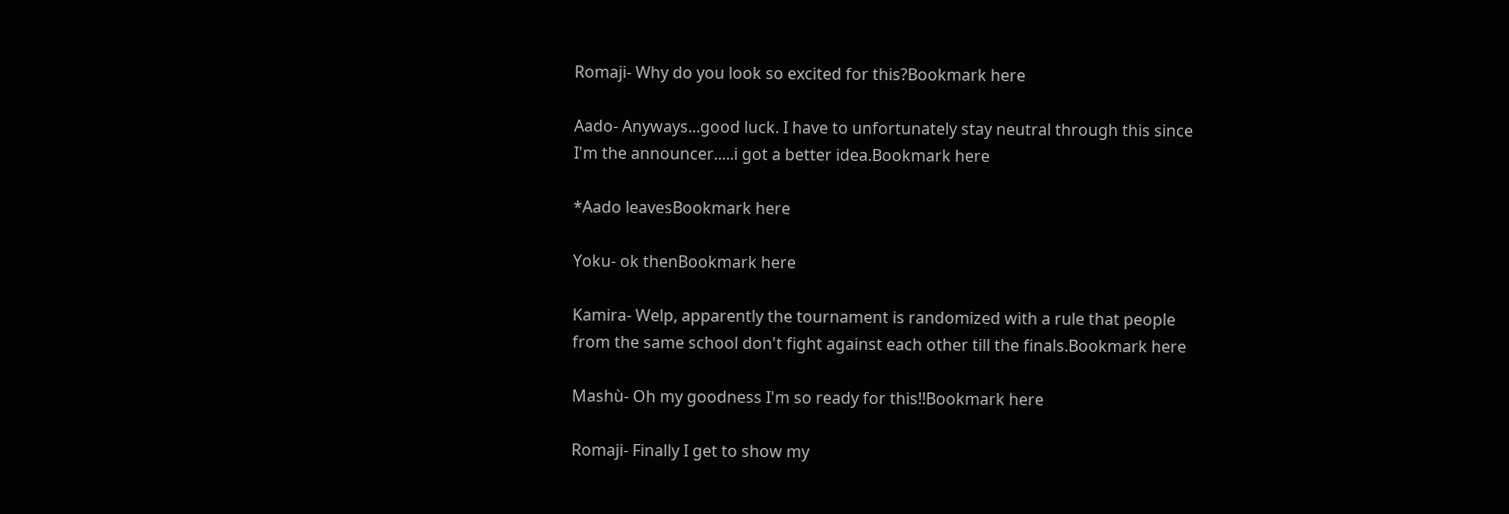Romaji- Why do you look so excited for this?Bookmark here

Aado- Anyways...good luck. I have to unfortunately stay neutral through this since I'm the announcer.....i got a better idea.Bookmark here

*Aado leavesBookmark here

Yoku- ok thenBookmark here

Kamira- Welp, apparently the tournament is randomized with a rule that people from the same school don't fight against each other till the finals.Bookmark here

Mashù- Oh my goodness I'm so ready for this!!Bookmark here

Romaji- Finally I get to show my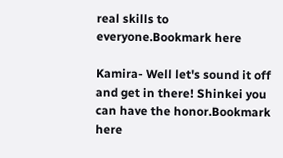real skills to everyone.Bookmark here

Kamira- Well let's sound it off and get in there! Shinkei you can have the honor.Bookmark here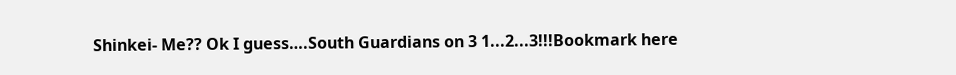Shinkei- Me?? Ok I guess….South Guardians on 3 1...2...3!!!Bookmark here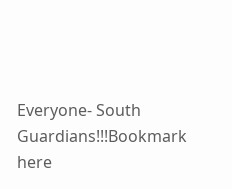Everyone- South Guardians!!!Bookmark here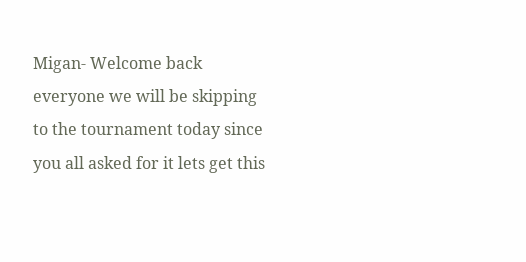Migan- Welcome back everyone we will be skipping to the tournament today since you all asked for it lets get this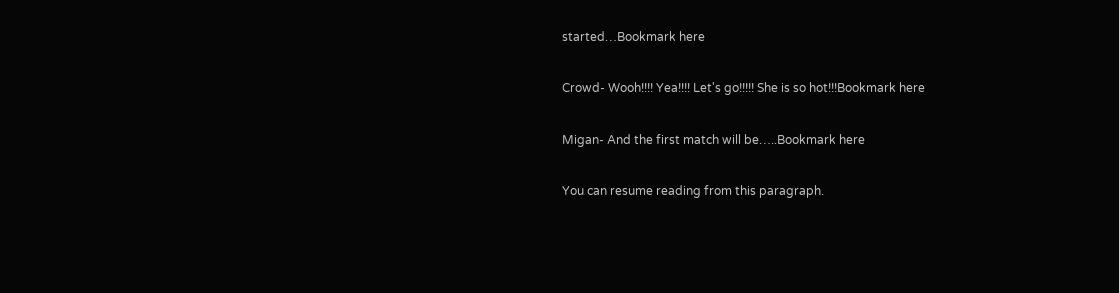started…Bookmark here

Crowd- Wooh!!!! Yea!!!! Let's go!!!!! She is so hot!!!Bookmark here

Migan- And the first match will be…..Bookmark here

You can resume reading from this paragraph.